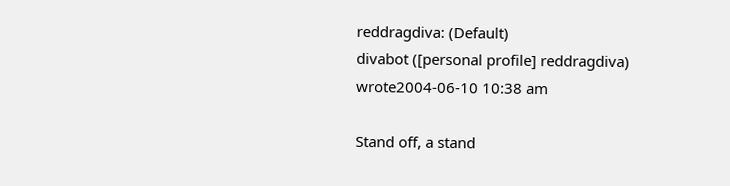reddragdiva: (Default)
divabot ([personal profile] reddragdiva) wrote2004-06-10 10:38 am

Stand off, a stand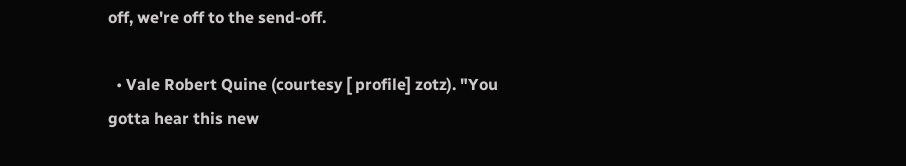off, we're off to the send-off.

  • Vale Robert Quine (courtesy [ profile] zotz). "You gotta hear this new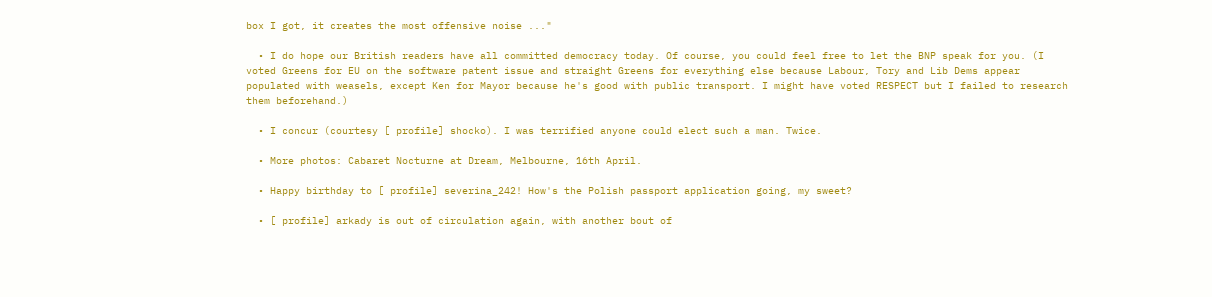box I got, it creates the most offensive noise ..."

  • I do hope our British readers have all committed democracy today. Of course, you could feel free to let the BNP speak for you. (I voted Greens for EU on the software patent issue and straight Greens for everything else because Labour, Tory and Lib Dems appear populated with weasels, except Ken for Mayor because he's good with public transport. I might have voted RESPECT but I failed to research them beforehand.)

  • I concur (courtesy [ profile] shocko). I was terrified anyone could elect such a man. Twice.

  • More photos: Cabaret Nocturne at Dream, Melbourne, 16th April.

  • Happy birthday to [ profile] severina_242! How's the Polish passport application going, my sweet?

  • [ profile] arkady is out of circulation again, with another bout of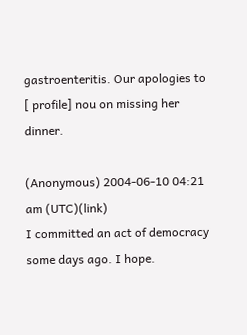gastroenteritis. Our apologies to [ profile] nou on missing her dinner.

(Anonymous) 2004-06-10 04:21 am (UTC)(link)
I committed an act of democracy some days ago. I hope.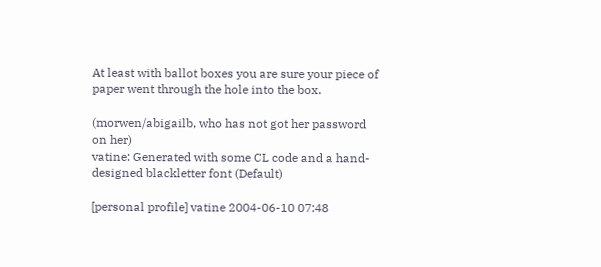At least with ballot boxes you are sure your piece of paper went through the hole into the box.

(morwen/abigailb, who has not got her password on her)
vatine: Generated with some CL code and a hand-designed blackletter font (Default)

[personal profile] vatine 2004-06-10 07:48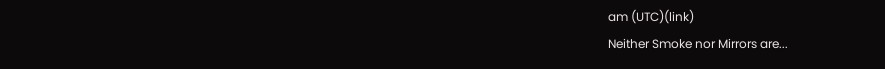am (UTC)(link)
Neither Smoke nor Mirrors are...